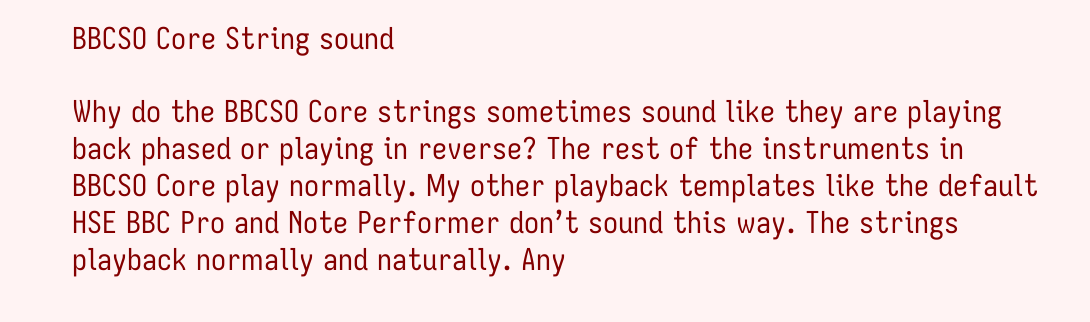BBCSO Core String sound

Why do the BBCSO Core strings sometimes sound like they are playing back phased or playing in reverse? The rest of the instruments in BBCSO Core play normally. My other playback templates like the default HSE BBC Pro and Note Performer don’t sound this way. The strings playback normally and naturally. Any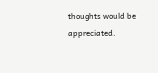thoughts would be appreciated.